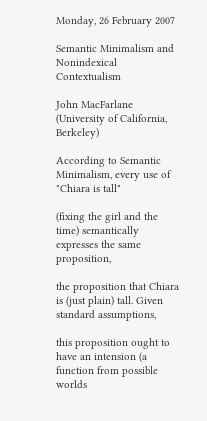Monday, 26 February 2007

Semantic Minimalism and Nonindexical Contextualism

John MacFarlane (University of California, Berkeley)

According to Semantic Minimalism, every use of "Chiara is tall"

(fixing the girl and the time) semantically expresses the same proposition,

the proposition that Chiara is (just plain) tall. Given standard assumptions,

this proposition ought to have an intension (a function from possible worlds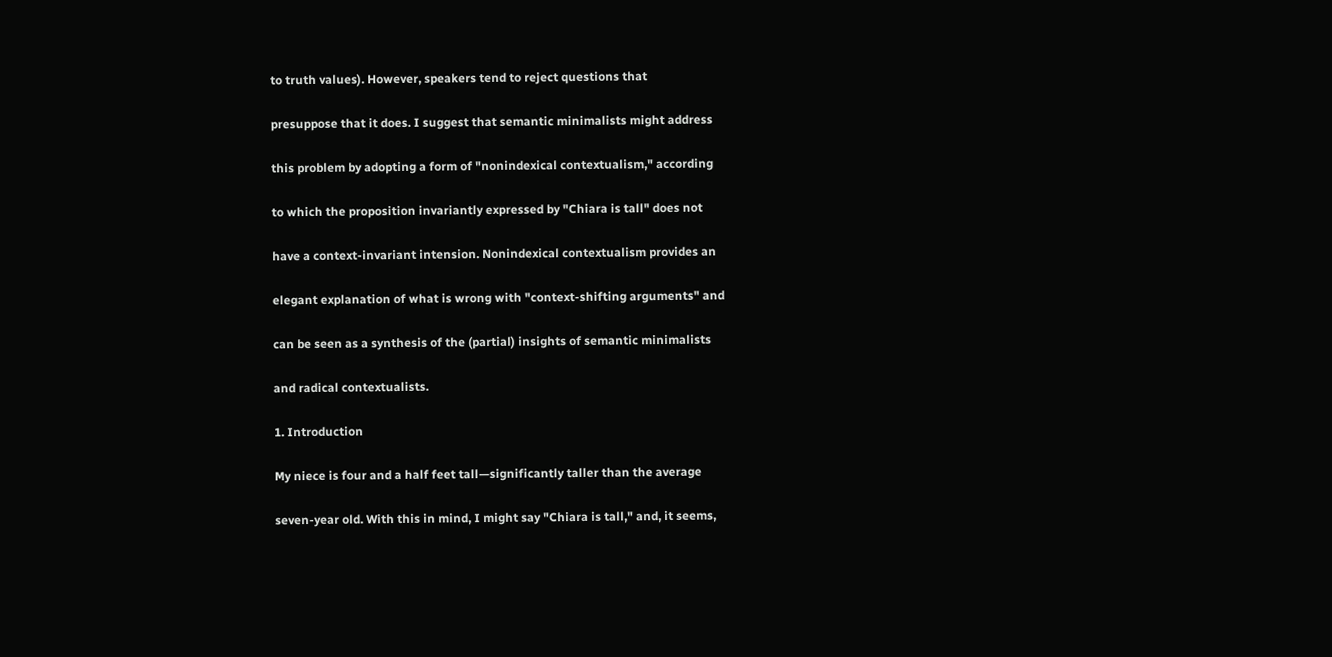to truth values). However, speakers tend to reject questions that

presuppose that it does. I suggest that semantic minimalists might address

this problem by adopting a form of "nonindexical contextualism," according

to which the proposition invariantly expressed by "Chiara is tall" does not

have a context-invariant intension. Nonindexical contextualism provides an

elegant explanation of what is wrong with "context-shifting arguments" and

can be seen as a synthesis of the (partial) insights of semantic minimalists

and radical contextualists.

1. Introduction

My niece is four and a half feet tall—significantly taller than the average

seven-year old. With this in mind, I might say "Chiara is tall," and, it seems,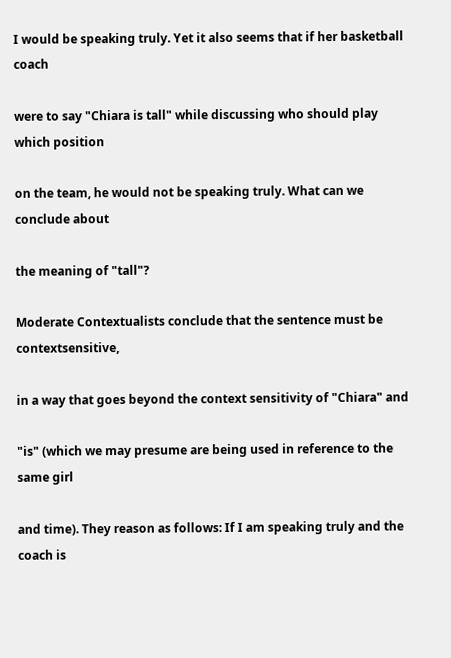I would be speaking truly. Yet it also seems that if her basketball coach

were to say "Chiara is tall" while discussing who should play which position

on the team, he would not be speaking truly. What can we conclude about

the meaning of "tall"?

Moderate Contextualists conclude that the sentence must be contextsensitive,

in a way that goes beyond the context sensitivity of "Chiara" and

"is" (which we may presume are being used in reference to the same girl

and time). They reason as follows: If I am speaking truly and the coach is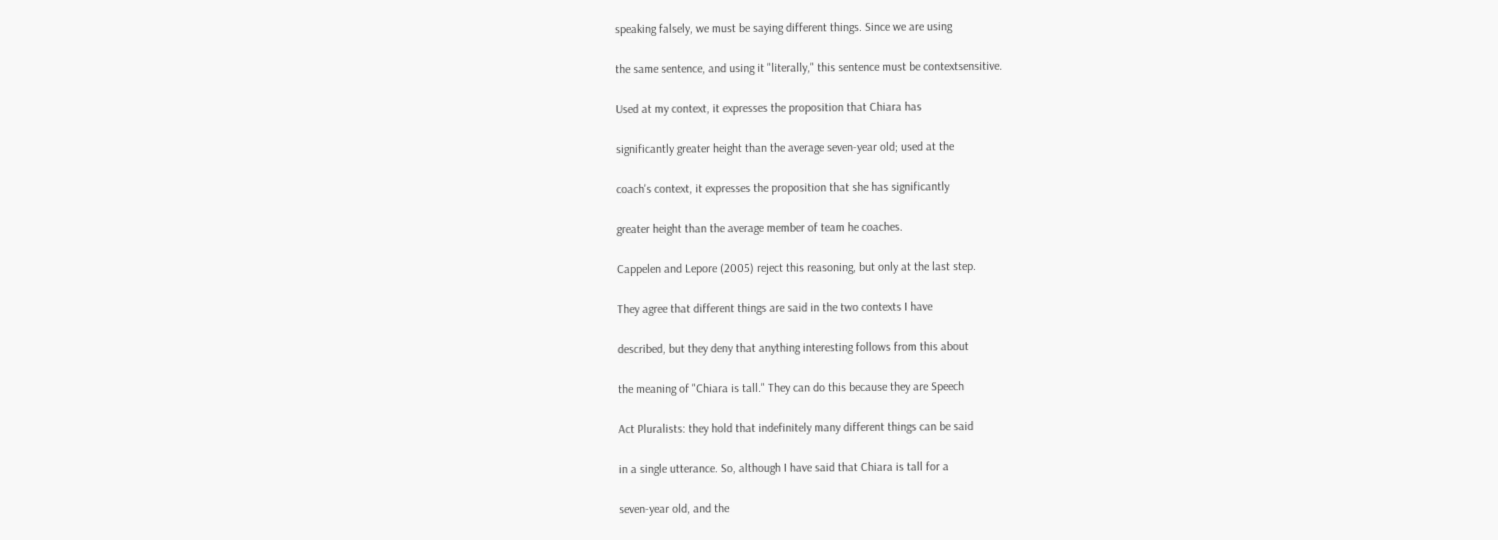speaking falsely, we must be saying different things. Since we are using

the same sentence, and using it "literally," this sentence must be contextsensitive.

Used at my context, it expresses the proposition that Chiara has

significantly greater height than the average seven-year old; used at the

coach's context, it expresses the proposition that she has significantly

greater height than the average member of team he coaches.

Cappelen and Lepore (2005) reject this reasoning, but only at the last step.

They agree that different things are said in the two contexts I have

described, but they deny that anything interesting follows from this about

the meaning of "Chiara is tall." They can do this because they are Speech

Act Pluralists: they hold that indefinitely many different things can be said

in a single utterance. So, although I have said that Chiara is tall for a

seven-year old, and the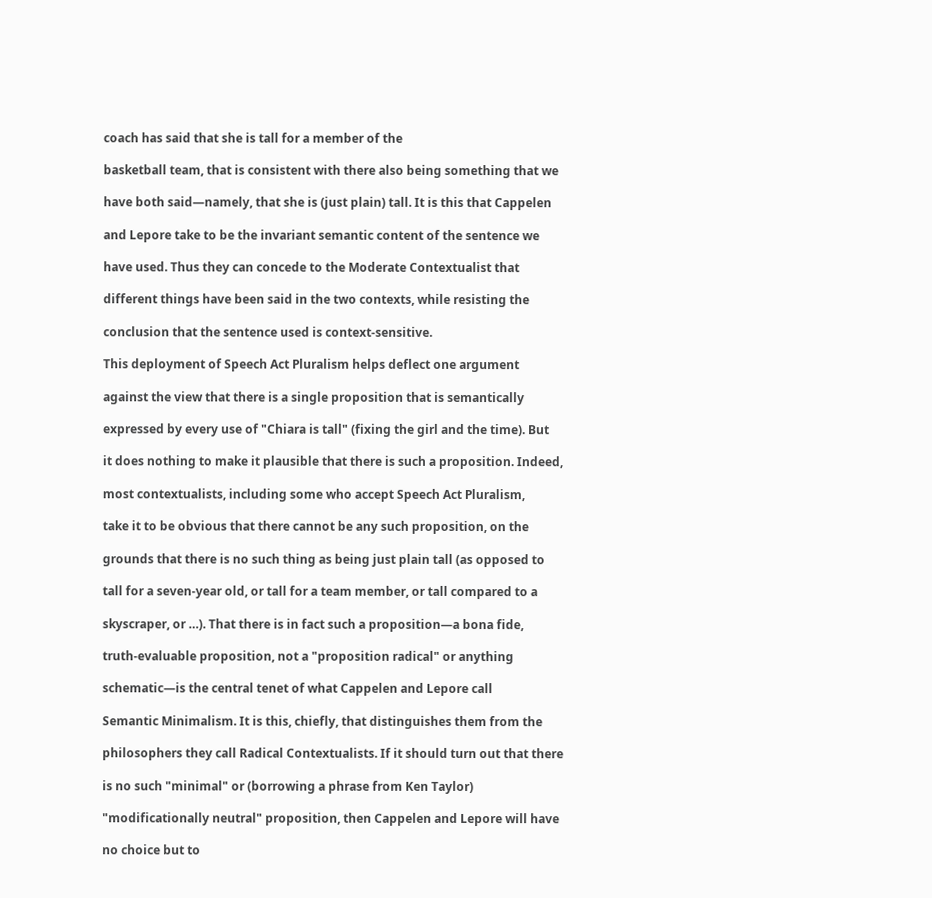coach has said that she is tall for a member of the

basketball team, that is consistent with there also being something that we

have both said—namely, that she is (just plain) tall. It is this that Cappelen

and Lepore take to be the invariant semantic content of the sentence we

have used. Thus they can concede to the Moderate Contextualist that

different things have been said in the two contexts, while resisting the

conclusion that the sentence used is context-sensitive.

This deployment of Speech Act Pluralism helps deflect one argument

against the view that there is a single proposition that is semantically

expressed by every use of "Chiara is tall" (fixing the girl and the time). But

it does nothing to make it plausible that there is such a proposition. Indeed,

most contextualists, including some who accept Speech Act Pluralism,

take it to be obvious that there cannot be any such proposition, on the

grounds that there is no such thing as being just plain tall (as opposed to

tall for a seven-year old, or tall for a team member, or tall compared to a

skyscraper, or …). That there is in fact such a proposition—a bona fide,

truth-evaluable proposition, not a "proposition radical" or anything

schematic—is the central tenet of what Cappelen and Lepore call

Semantic Minimalism. It is this, chiefly, that distinguishes them from the

philosophers they call Radical Contextualists. If it should turn out that there

is no such "minimal" or (borrowing a phrase from Ken Taylor)

"modificationally neutral" proposition, then Cappelen and Lepore will have

no choice but to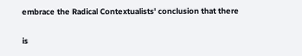embrace the Radical Contextualists' conclusion that there

is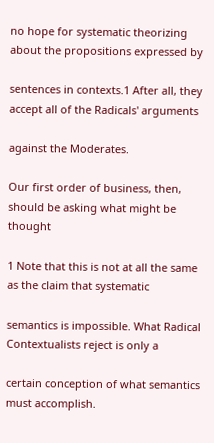no hope for systematic theorizing about the propositions expressed by

sentences in contexts.1 After all, they accept all of the Radicals' arguments

against the Moderates.

Our first order of business, then, should be asking what might be thought

1 Note that this is not at all the same as the claim that systematic

semantics is impossible. What Radical Contextualists reject is only a

certain conception of what semantics must accomplish.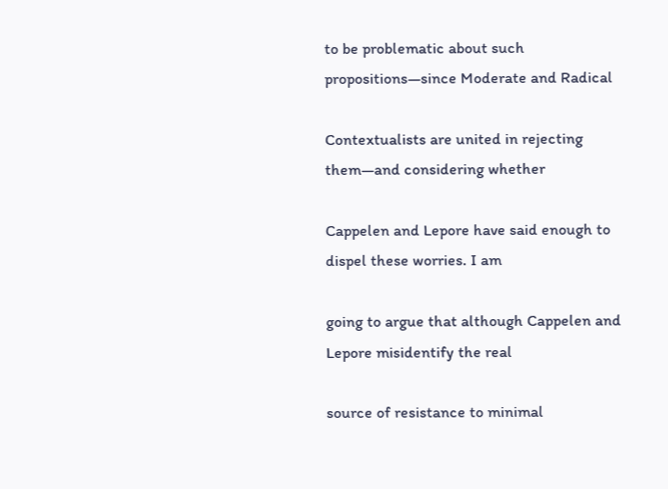to be problematic about such propositions—since Moderate and Radical

Contextualists are united in rejecting them—and considering whether

Cappelen and Lepore have said enough to dispel these worries. I am

going to argue that although Cappelen and Lepore misidentify the real

source of resistance to minimal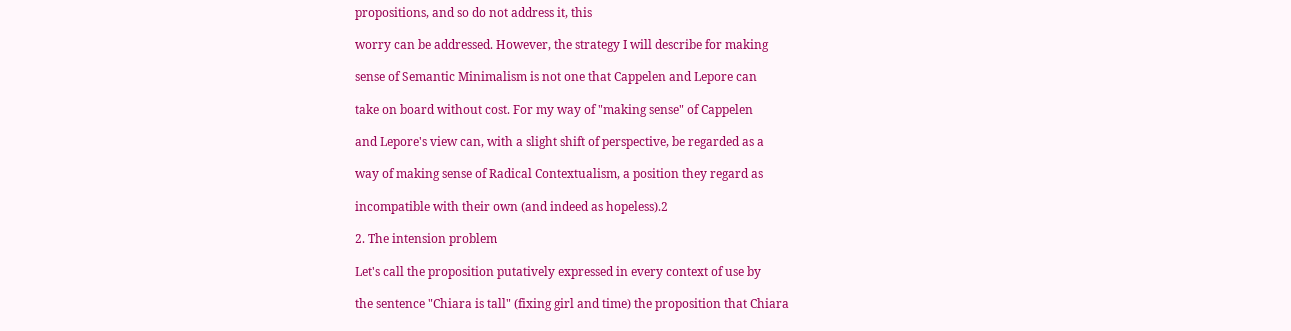propositions, and so do not address it, this

worry can be addressed. However, the strategy I will describe for making

sense of Semantic Minimalism is not one that Cappelen and Lepore can

take on board without cost. For my way of "making sense" of Cappelen

and Lepore's view can, with a slight shift of perspective, be regarded as a

way of making sense of Radical Contextualism, a position they regard as

incompatible with their own (and indeed as hopeless).2

2. The intension problem

Let's call the proposition putatively expressed in every context of use by

the sentence "Chiara is tall" (fixing girl and time) the proposition that Chiara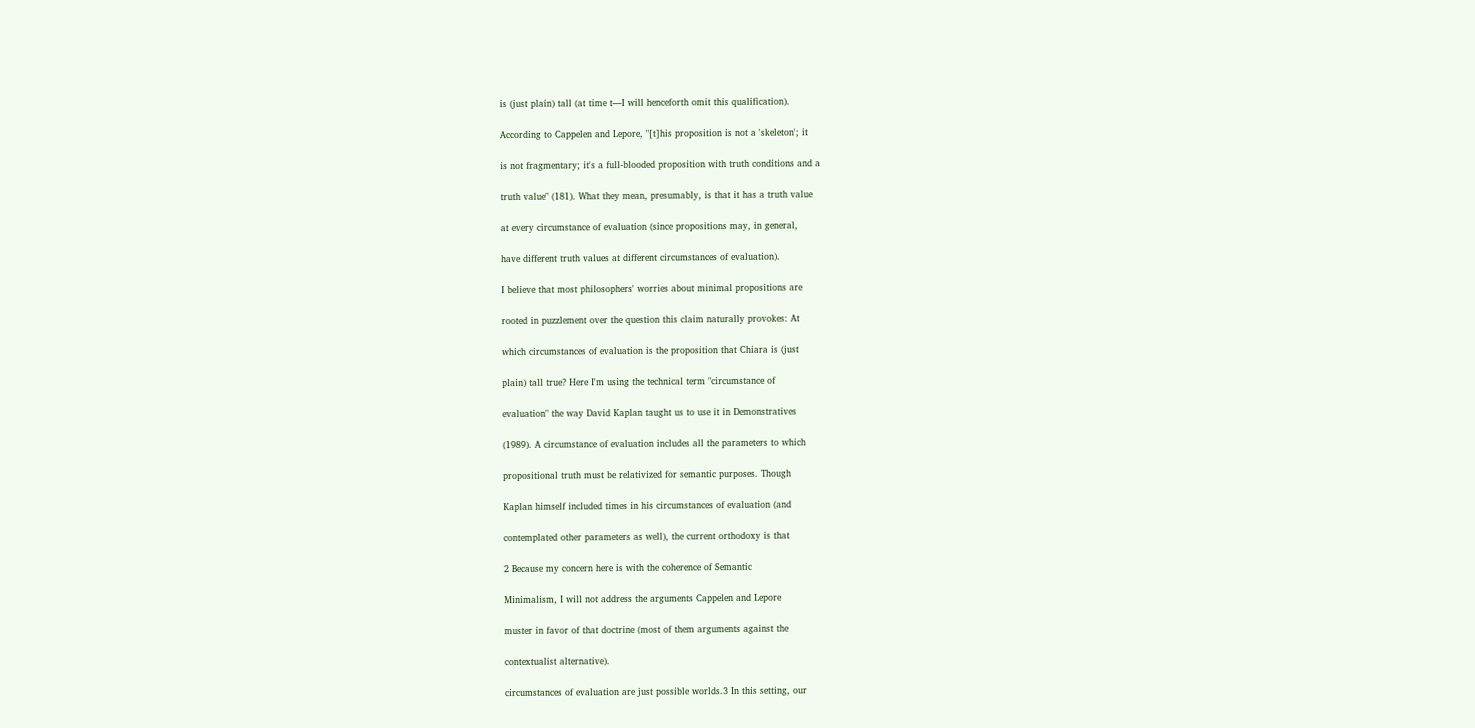is (just plain) tall (at time t—I will henceforth omit this qualification).

According to Cappelen and Lepore, "[t]his proposition is not a 'skeleton'; it

is not fragmentary; it's a full-blooded proposition with truth conditions and a

truth value" (181). What they mean, presumably, is that it has a truth value

at every circumstance of evaluation (since propositions may, in general,

have different truth values at different circumstances of evaluation).

I believe that most philosophers' worries about minimal propositions are

rooted in puzzlement over the question this claim naturally provokes: At

which circumstances of evaluation is the proposition that Chiara is (just

plain) tall true? Here I'm using the technical term "circumstance of

evaluation" the way David Kaplan taught us to use it in Demonstratives

(1989). A circumstance of evaluation includes all the parameters to which

propositional truth must be relativized for semantic purposes. Though

Kaplan himself included times in his circumstances of evaluation (and

contemplated other parameters as well), the current orthodoxy is that

2 Because my concern here is with the coherence of Semantic

Minimalism, I will not address the arguments Cappelen and Lepore

muster in favor of that doctrine (most of them arguments against the

contextualist alternative).

circumstances of evaluation are just possible worlds.3 In this setting, our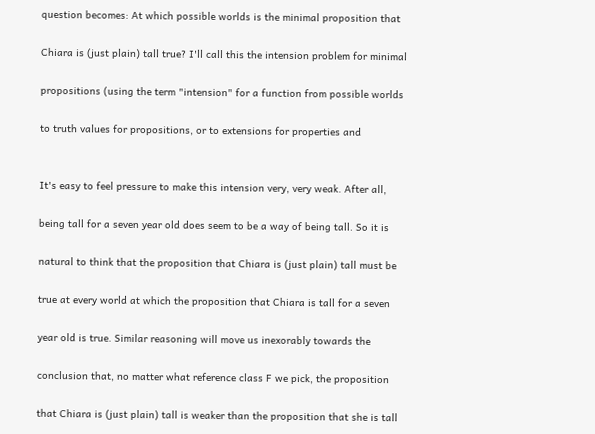question becomes: At which possible worlds is the minimal proposition that

Chiara is (just plain) tall true? I'll call this the intension problem for minimal

propositions (using the term "intension" for a function from possible worlds

to truth values for propositions, or to extensions for properties and


It's easy to feel pressure to make this intension very, very weak. After all,

being tall for a seven year old does seem to be a way of being tall. So it is

natural to think that the proposition that Chiara is (just plain) tall must be

true at every world at which the proposition that Chiara is tall for a seven

year old is true. Similar reasoning will move us inexorably towards the

conclusion that, no matter what reference class F we pick, the proposition

that Chiara is (just plain) tall is weaker than the proposition that she is tall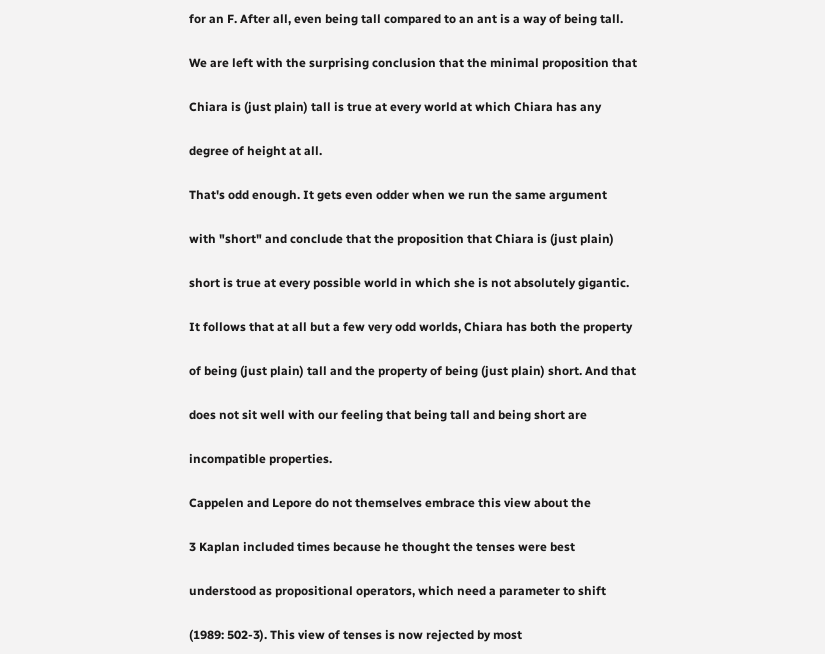for an F. After all, even being tall compared to an ant is a way of being tall.

We are left with the surprising conclusion that the minimal proposition that

Chiara is (just plain) tall is true at every world at which Chiara has any

degree of height at all.

That's odd enough. It gets even odder when we run the same argument

with "short" and conclude that the proposition that Chiara is (just plain)

short is true at every possible world in which she is not absolutely gigantic.

It follows that at all but a few very odd worlds, Chiara has both the property

of being (just plain) tall and the property of being (just plain) short. And that

does not sit well with our feeling that being tall and being short are

incompatible properties.

Cappelen and Lepore do not themselves embrace this view about the

3 Kaplan included times because he thought the tenses were best

understood as propositional operators, which need a parameter to shift

(1989: 502-3). This view of tenses is now rejected by most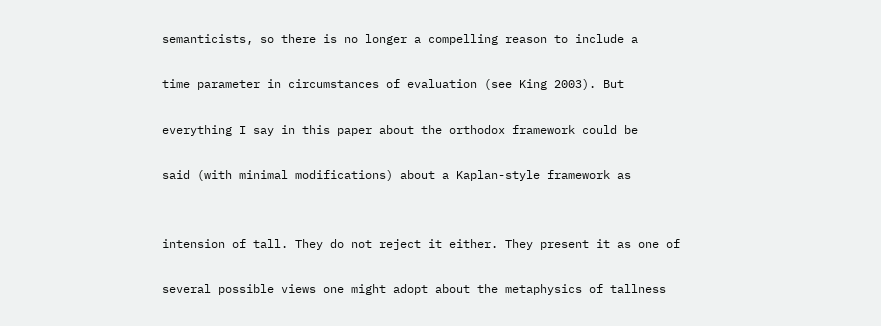semanticists, so there is no longer a compelling reason to include a

time parameter in circumstances of evaluation (see King 2003). But

everything I say in this paper about the orthodox framework could be

said (with minimal modifications) about a Kaplan-style framework as


intension of tall. They do not reject it either. They present it as one of

several possible views one might adopt about the metaphysics of tallness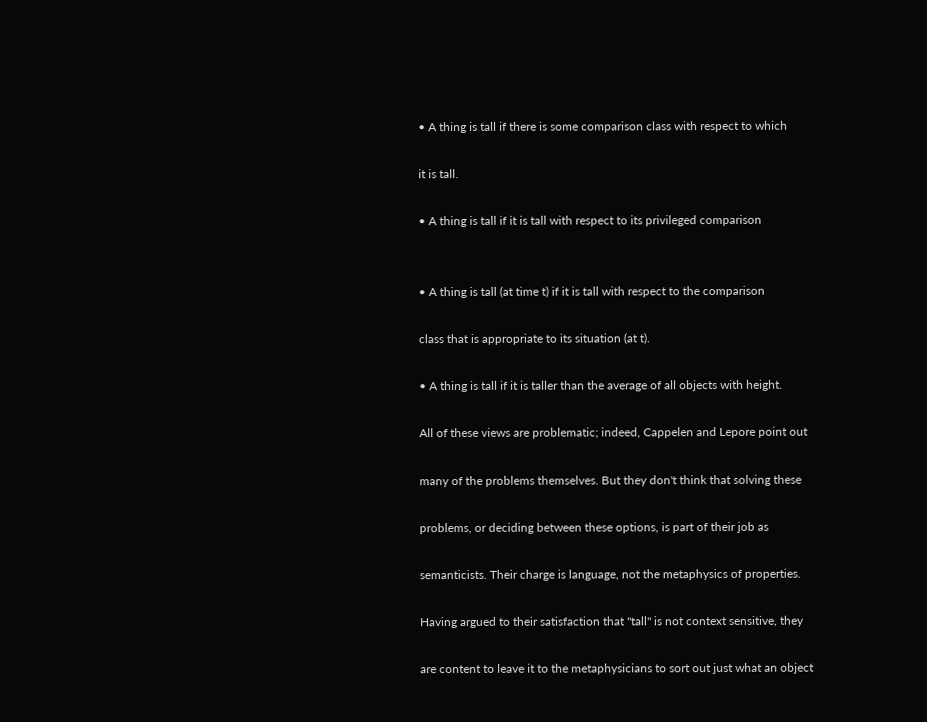• A thing is tall if there is some comparison class with respect to which

it is tall.

• A thing is tall if it is tall with respect to its privileged comparison


• A thing is tall (at time t) if it is tall with respect to the comparison

class that is appropriate to its situation (at t).

• A thing is tall if it is taller than the average of all objects with height.

All of these views are problematic; indeed, Cappelen and Lepore point out

many of the problems themselves. But they don't think that solving these

problems, or deciding between these options, is part of their job as

semanticists. Their charge is language, not the metaphysics of properties.

Having argued to their satisfaction that "tall" is not context sensitive, they

are content to leave it to the metaphysicians to sort out just what an object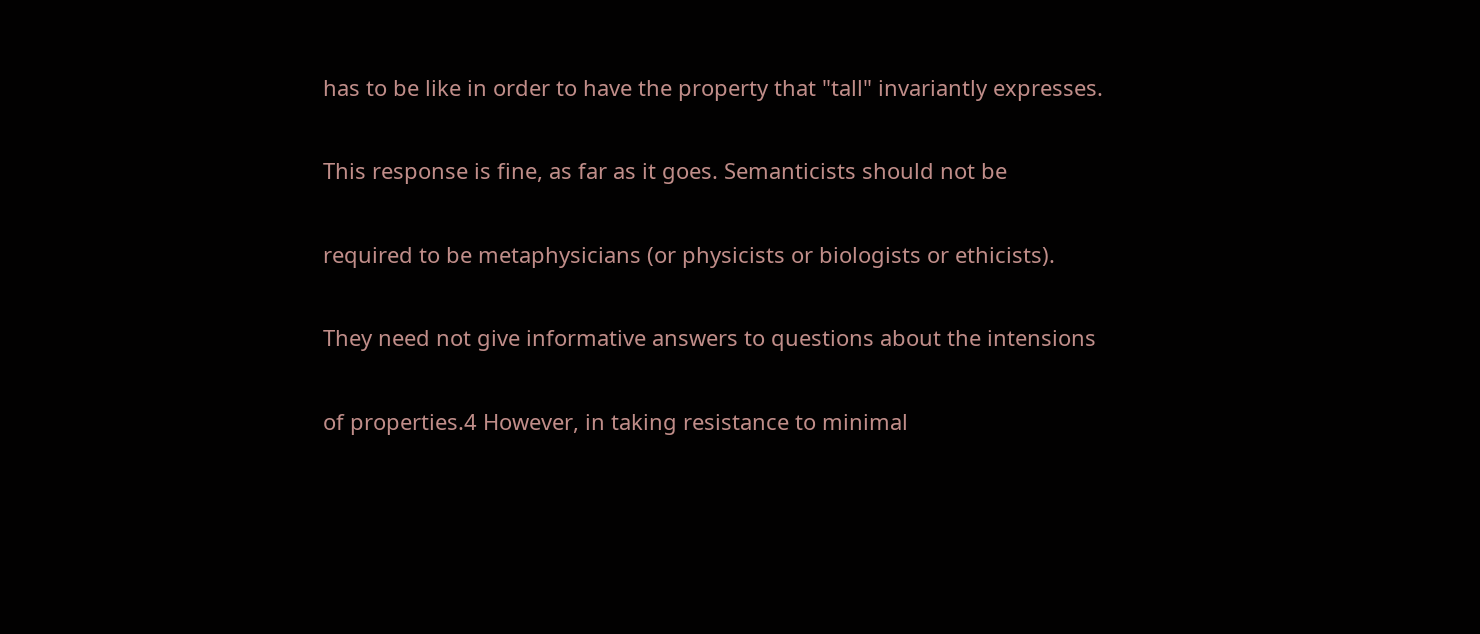has to be like in order to have the property that "tall" invariantly expresses.

This response is fine, as far as it goes. Semanticists should not be

required to be metaphysicians (or physicists or biologists or ethicists).

They need not give informative answers to questions about the intensions

of properties.4 However, in taking resistance to minimal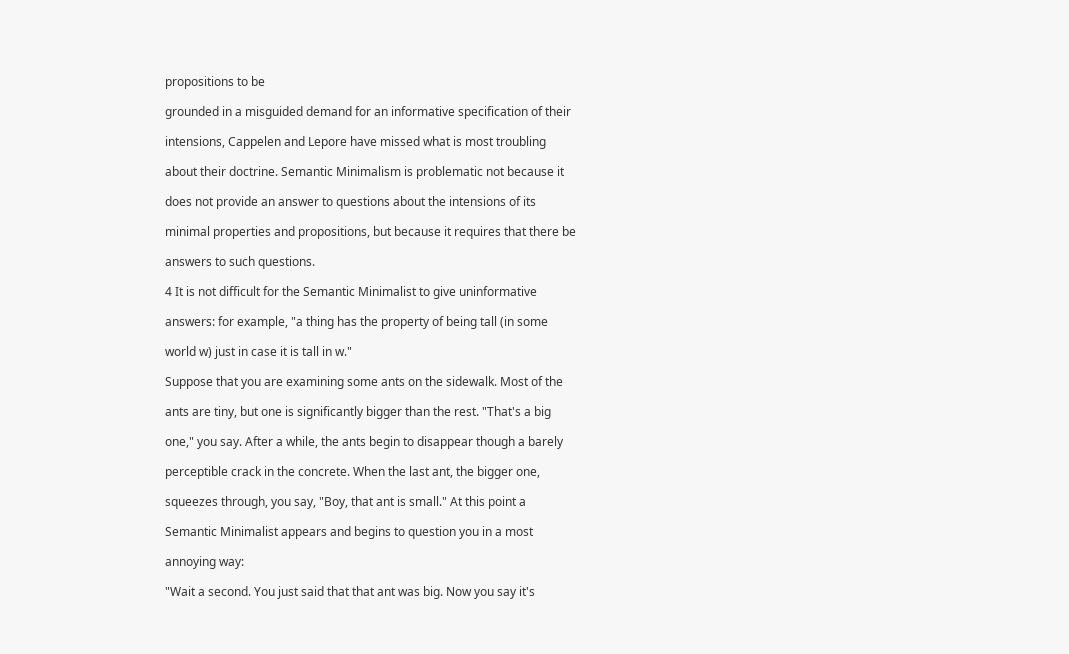propositions to be

grounded in a misguided demand for an informative specification of their

intensions, Cappelen and Lepore have missed what is most troubling

about their doctrine. Semantic Minimalism is problematic not because it

does not provide an answer to questions about the intensions of its

minimal properties and propositions, but because it requires that there be

answers to such questions.

4 It is not difficult for the Semantic Minimalist to give uninformative

answers: for example, "a thing has the property of being tall (in some

world w) just in case it is tall in w."

Suppose that you are examining some ants on the sidewalk. Most of the

ants are tiny, but one is significantly bigger than the rest. "That's a big

one," you say. After a while, the ants begin to disappear though a barely

perceptible crack in the concrete. When the last ant, the bigger one,

squeezes through, you say, "Boy, that ant is small." At this point a

Semantic Minimalist appears and begins to question you in a most

annoying way:

"Wait a second. You just said that that ant was big. Now you say it's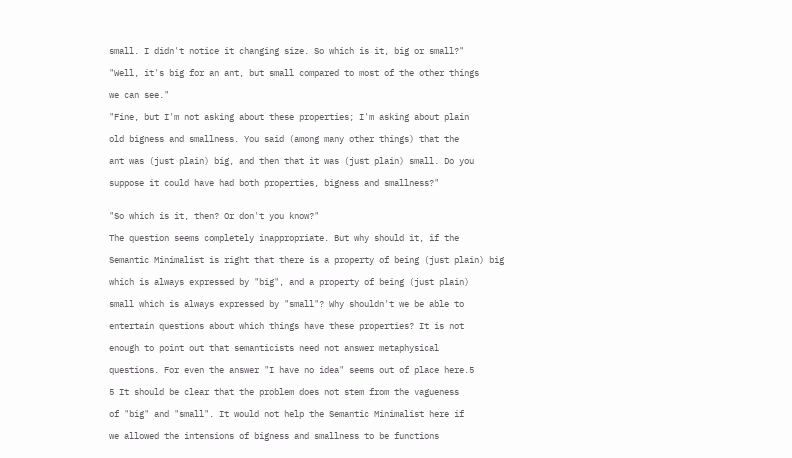small. I didn't notice it changing size. So which is it, big or small?"

"Well, it's big for an ant, but small compared to most of the other things

we can see."

"Fine, but I'm not asking about these properties; I'm asking about plain

old bigness and smallness. You said (among many other things) that the

ant was (just plain) big, and then that it was (just plain) small. Do you

suppose it could have had both properties, bigness and smallness?"


"So which is it, then? Or don't you know?"

The question seems completely inappropriate. But why should it, if the

Semantic Minimalist is right that there is a property of being (just plain) big

which is always expressed by "big", and a property of being (just plain)

small which is always expressed by "small"? Why shouldn't we be able to

entertain questions about which things have these properties? It is not

enough to point out that semanticists need not answer metaphysical

questions. For even the answer "I have no idea" seems out of place here.5

5 It should be clear that the problem does not stem from the vagueness

of "big" and "small". It would not help the Semantic Minimalist here if

we allowed the intensions of bigness and smallness to be functions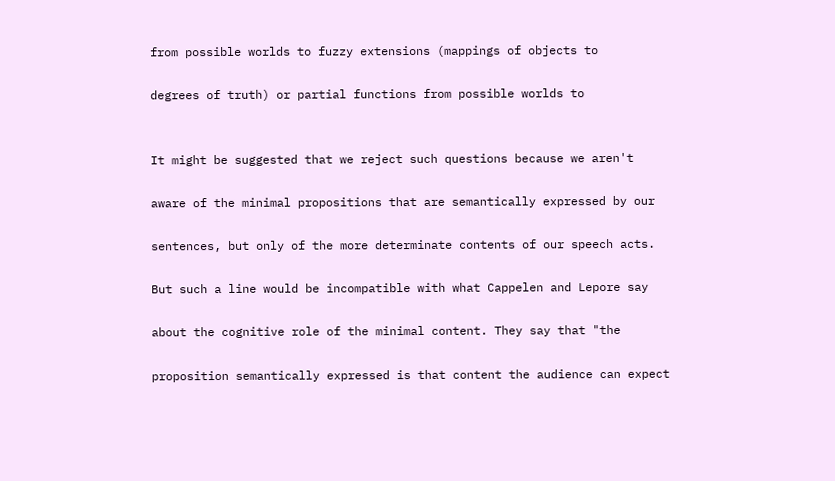from possible worlds to fuzzy extensions (mappings of objects to

degrees of truth) or partial functions from possible worlds to


It might be suggested that we reject such questions because we aren't

aware of the minimal propositions that are semantically expressed by our

sentences, but only of the more determinate contents of our speech acts.

But such a line would be incompatible with what Cappelen and Lepore say

about the cognitive role of the minimal content. They say that "the

proposition semantically expressed is that content the audience can expect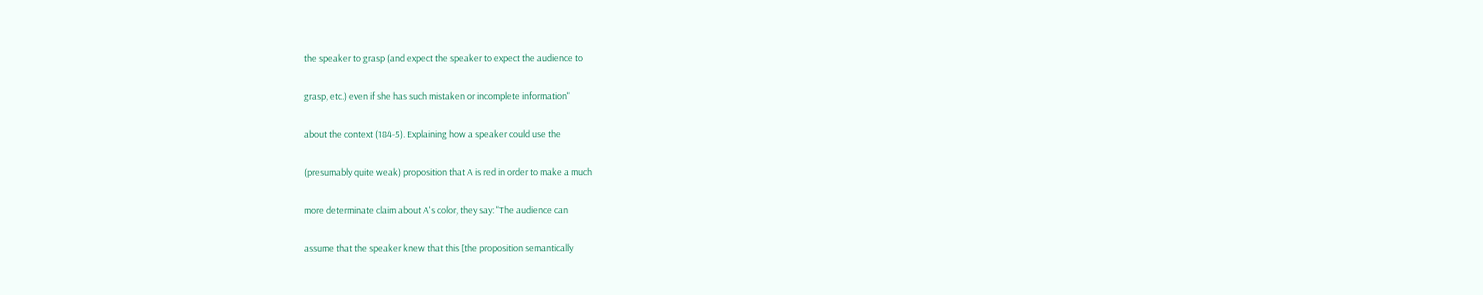the speaker to grasp (and expect the speaker to expect the audience to

grasp, etc.) even if she has such mistaken or incomplete information"

about the context (184-5). Explaining how a speaker could use the

(presumably quite weak) proposition that A is red in order to make a much

more determinate claim about A's color, they say: "The audience can

assume that the speaker knew that this [the proposition semantically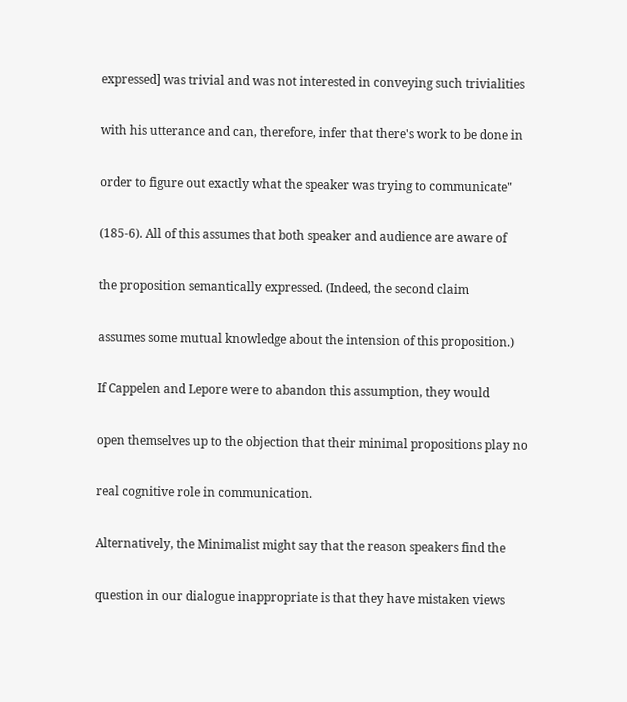expressed] was trivial and was not interested in conveying such trivialities

with his utterance and can, therefore, infer that there's work to be done in

order to figure out exactly what the speaker was trying to communicate"

(185-6). All of this assumes that both speaker and audience are aware of

the proposition semantically expressed. (Indeed, the second claim

assumes some mutual knowledge about the intension of this proposition.)

If Cappelen and Lepore were to abandon this assumption, they would

open themselves up to the objection that their minimal propositions play no

real cognitive role in communication.

Alternatively, the Minimalist might say that the reason speakers find the

question in our dialogue inappropriate is that they have mistaken views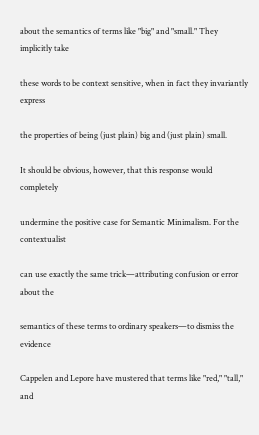about the semantics of terms like "big" and "small." They implicitly take

these words to be context sensitive, when in fact they invariantly express

the properties of being (just plain) big and (just plain) small.

It should be obvious, however, that this response would completely

undermine the positive case for Semantic Minimalism. For the contextualist

can use exactly the same trick—attributing confusion or error about the

semantics of these terms to ordinary speakers—to dismiss the evidence

Cappelen and Lepore have mustered that terms like "red," "tall," and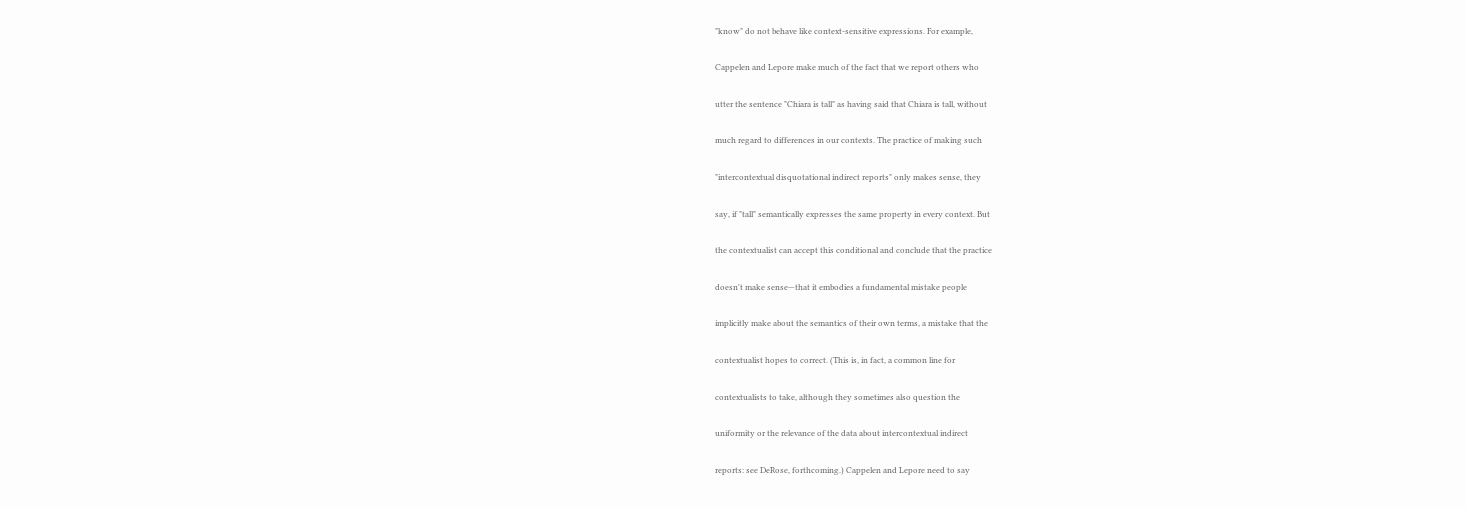"know" do not behave like context-sensitive expressions. For example,

Cappelen and Lepore make much of the fact that we report others who

utter the sentence "Chiara is tall" as having said that Chiara is tall, without

much regard to differences in our contexts. The practice of making such

"intercontextual disquotational indirect reports" only makes sense, they

say, if "tall" semantically expresses the same property in every context. But

the contextualist can accept this conditional and conclude that the practice

doesn't make sense—that it embodies a fundamental mistake people

implicitly make about the semantics of their own terms, a mistake that the

contextualist hopes to correct. (This is, in fact, a common line for

contextualists to take, although they sometimes also question the

uniformity or the relevance of the data about intercontextual indirect

reports: see DeRose, forthcoming.) Cappelen and Lepore need to say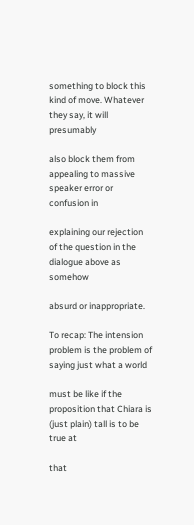something to block this kind of move. Whatever they say, it will presumably

also block them from appealing to massive speaker error or confusion in

explaining our rejection of the question in the dialogue above as somehow

absurd or inappropriate.

To recap: The intension problem is the problem of saying just what a world

must be like if the proposition that Chiara is (just plain) tall is to be true at

that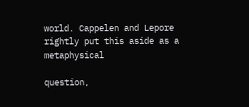world. Cappelen and Lepore rightly put this aside as a metaphysical

question,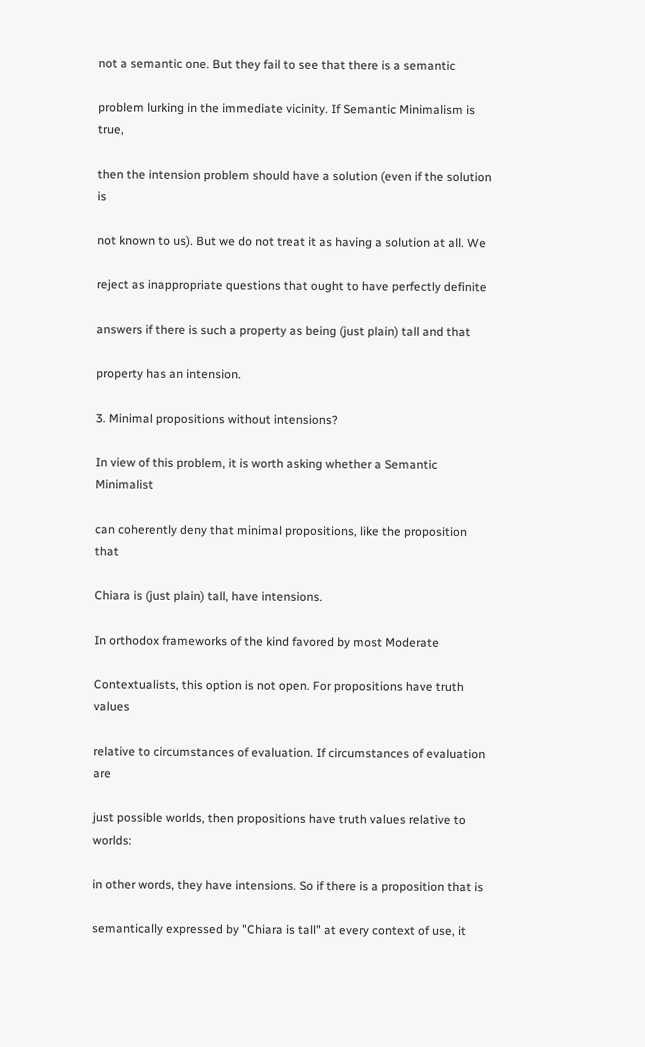not a semantic one. But they fail to see that there is a semantic

problem lurking in the immediate vicinity. If Semantic Minimalism is true,

then the intension problem should have a solution (even if the solution is

not known to us). But we do not treat it as having a solution at all. We

reject as inappropriate questions that ought to have perfectly definite

answers if there is such a property as being (just plain) tall and that

property has an intension.

3. Minimal propositions without intensions?

In view of this problem, it is worth asking whether a Semantic Minimalist

can coherently deny that minimal propositions, like the proposition that

Chiara is (just plain) tall, have intensions.

In orthodox frameworks of the kind favored by most Moderate

Contextualists, this option is not open. For propositions have truth values

relative to circumstances of evaluation. If circumstances of evaluation are

just possible worlds, then propositions have truth values relative to worlds:

in other words, they have intensions. So if there is a proposition that is

semantically expressed by "Chiara is tall" at every context of use, it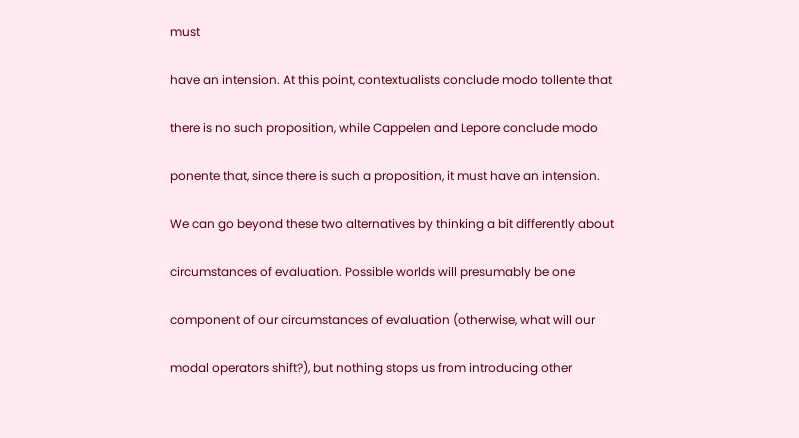must

have an intension. At this point, contextualists conclude modo tollente that

there is no such proposition, while Cappelen and Lepore conclude modo

ponente that, since there is such a proposition, it must have an intension.

We can go beyond these two alternatives by thinking a bit differently about

circumstances of evaluation. Possible worlds will presumably be one

component of our circumstances of evaluation (otherwise, what will our

modal operators shift?), but nothing stops us from introducing other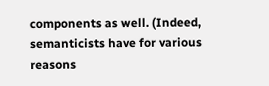components as well. (Indeed, semanticists have for various reasons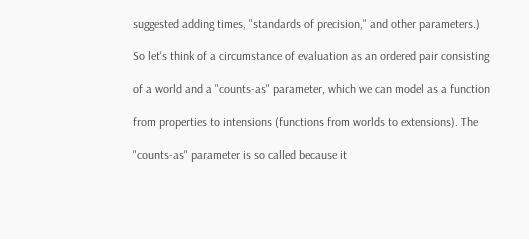suggested adding times, "standards of precision," and other parameters.)

So let's think of a circumstance of evaluation as an ordered pair consisting

of a world and a "counts-as" parameter, which we can model as a function

from properties to intensions (functions from worlds to extensions). The

"counts-as" parameter is so called because it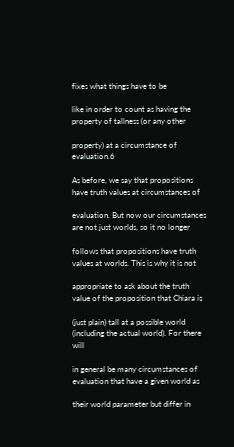fixes what things have to be

like in order to count as having the property of tallness (or any other

property) at a circumstance of evaluation.6

As before, we say that propositions have truth values at circumstances of

evaluation. But now our circumstances are not just worlds, so it no longer

follows that propositions have truth values at worlds. This is why it is not

appropriate to ask about the truth value of the proposition that Chiara is

(just plain) tall at a possible world (including the actual world). For there will

in general be many circumstances of evaluation that have a given world as

their world parameter but differ in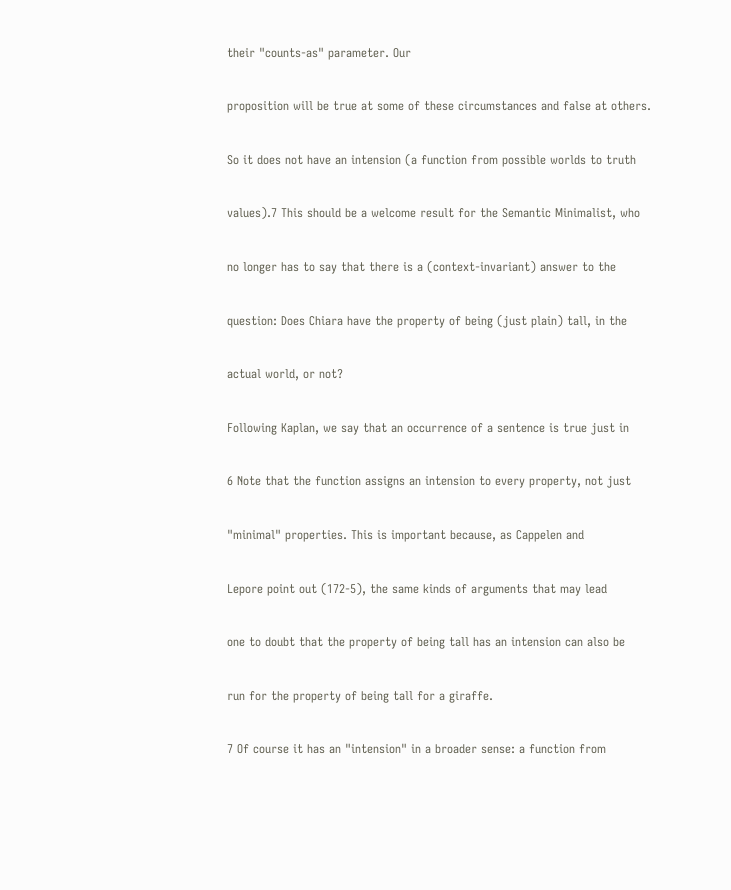their "counts-as" parameter. Our

proposition will be true at some of these circumstances and false at others.

So it does not have an intension (a function from possible worlds to truth

values).7 This should be a welcome result for the Semantic Minimalist, who

no longer has to say that there is a (context-invariant) answer to the

question: Does Chiara have the property of being (just plain) tall, in the

actual world, or not?

Following Kaplan, we say that an occurrence of a sentence is true just in

6 Note that the function assigns an intension to every property, not just

"minimal" properties. This is important because, as Cappelen and

Lepore point out (172-5), the same kinds of arguments that may lead

one to doubt that the property of being tall has an intension can also be

run for the property of being tall for a giraffe.

7 Of course it has an "intension" in a broader sense: a function from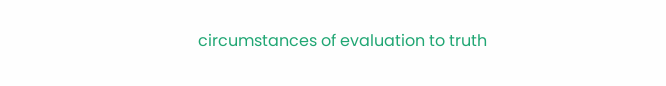circumstances of evaluation to truth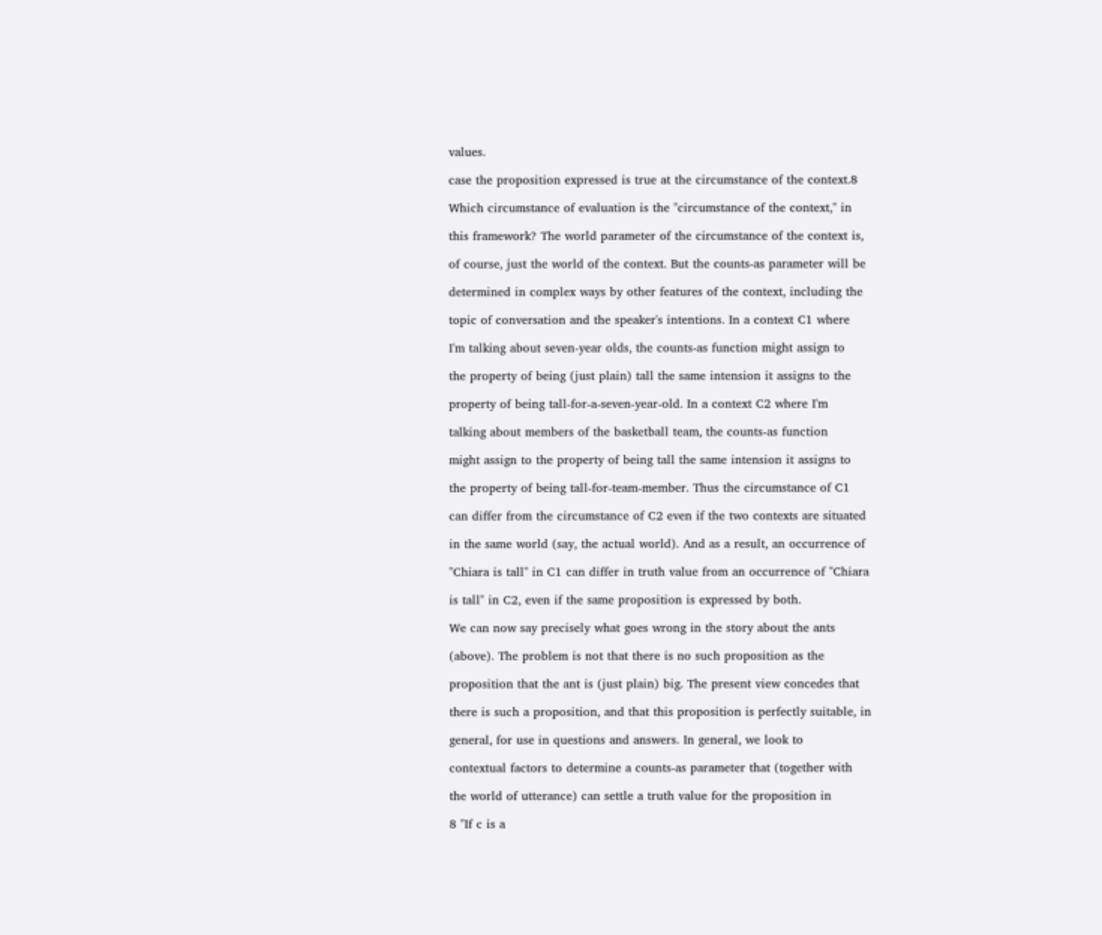values.

case the proposition expressed is true at the circumstance of the context.8

Which circumstance of evaluation is the "circumstance of the context," in

this framework? The world parameter of the circumstance of the context is,

of course, just the world of the context. But the counts-as parameter will be

determined in complex ways by other features of the context, including the

topic of conversation and the speaker's intentions. In a context C1 where

I'm talking about seven-year olds, the counts-as function might assign to

the property of being (just plain) tall the same intension it assigns to the

property of being tall-for-a-seven-year-old. In a context C2 where I'm

talking about members of the basketball team, the counts-as function

might assign to the property of being tall the same intension it assigns to

the property of being tall-for-team-member. Thus the circumstance of C1

can differ from the circumstance of C2 even if the two contexts are situated

in the same world (say, the actual world). And as a result, an occurrence of

"Chiara is tall" in C1 can differ in truth value from an occurrence of "Chiara

is tall" in C2, even if the same proposition is expressed by both.

We can now say precisely what goes wrong in the story about the ants

(above). The problem is not that there is no such proposition as the

proposition that the ant is (just plain) big. The present view concedes that

there is such a proposition, and that this proposition is perfectly suitable, in

general, for use in questions and answers. In general, we look to

contextual factors to determine a counts-as parameter that (together with

the world of utterance) can settle a truth value for the proposition in

8 "If c is a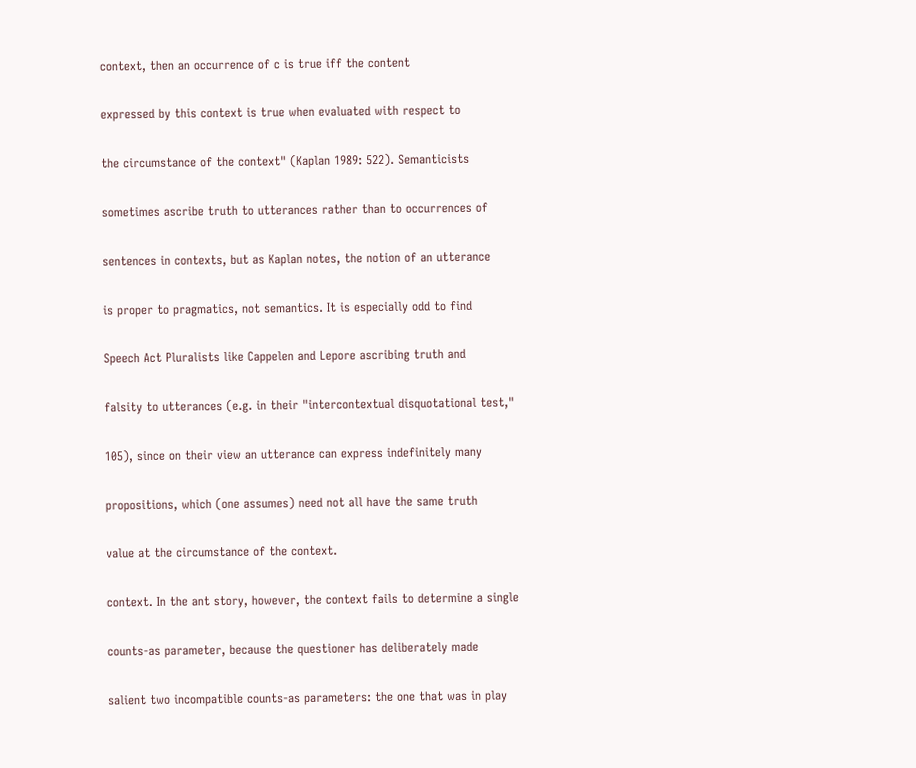context, then an occurrence of c is true iff the content

expressed by this context is true when evaluated with respect to

the circumstance of the context" (Kaplan 1989: 522). Semanticists

sometimes ascribe truth to utterances rather than to occurrences of

sentences in contexts, but as Kaplan notes, the notion of an utterance

is proper to pragmatics, not semantics. It is especially odd to find

Speech Act Pluralists like Cappelen and Lepore ascribing truth and

falsity to utterances (e.g. in their "intercontextual disquotational test,"

105), since on their view an utterance can express indefinitely many

propositions, which (one assumes) need not all have the same truth

value at the circumstance of the context.

context. In the ant story, however, the context fails to determine a single

counts-as parameter, because the questioner has deliberately made

salient two incompatible counts-as parameters: the one that was in play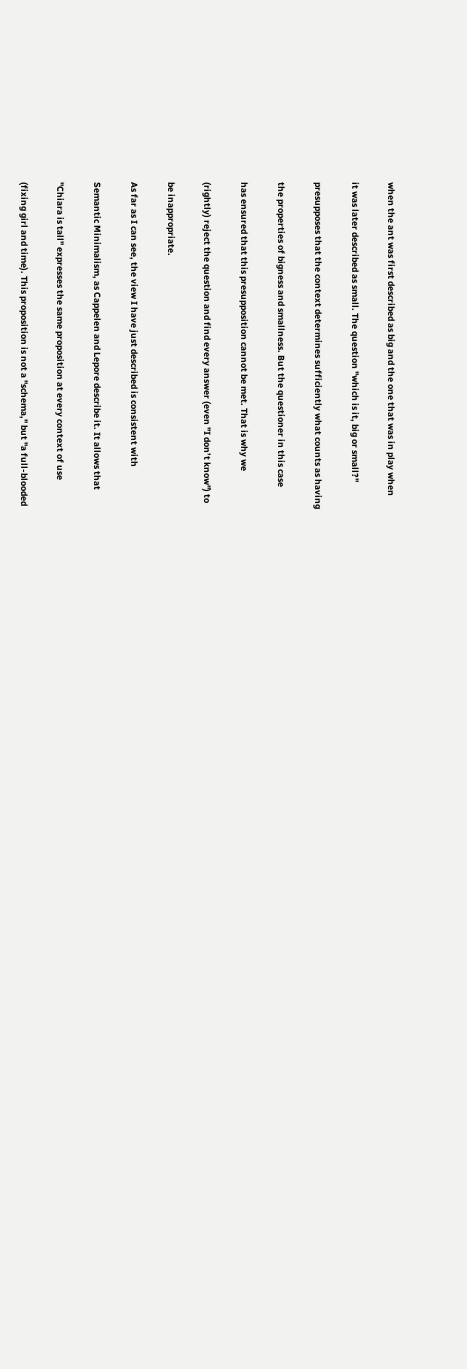when the ant was first described as big and the one that was in play when

it was later described as small. The question "which is it, big or small?"

presupposes that the context determines sufficiently what counts as having

the properties of bigness and smallness. But the questioner in this case

has ensured that this presupposition cannot be met. That is why we

(rightly) reject the question and find every answer (even "I don’t know") to

be inappropriate.

As far as I can see, the view I have just described is consistent with

Semantic Minimalism, as Cappelen and Lepore describe it. It allows that

"Chiara is tall" expresses the same proposition at every context of use

(fixing girl and time). This proposition is not a "schema," but "a full-blooded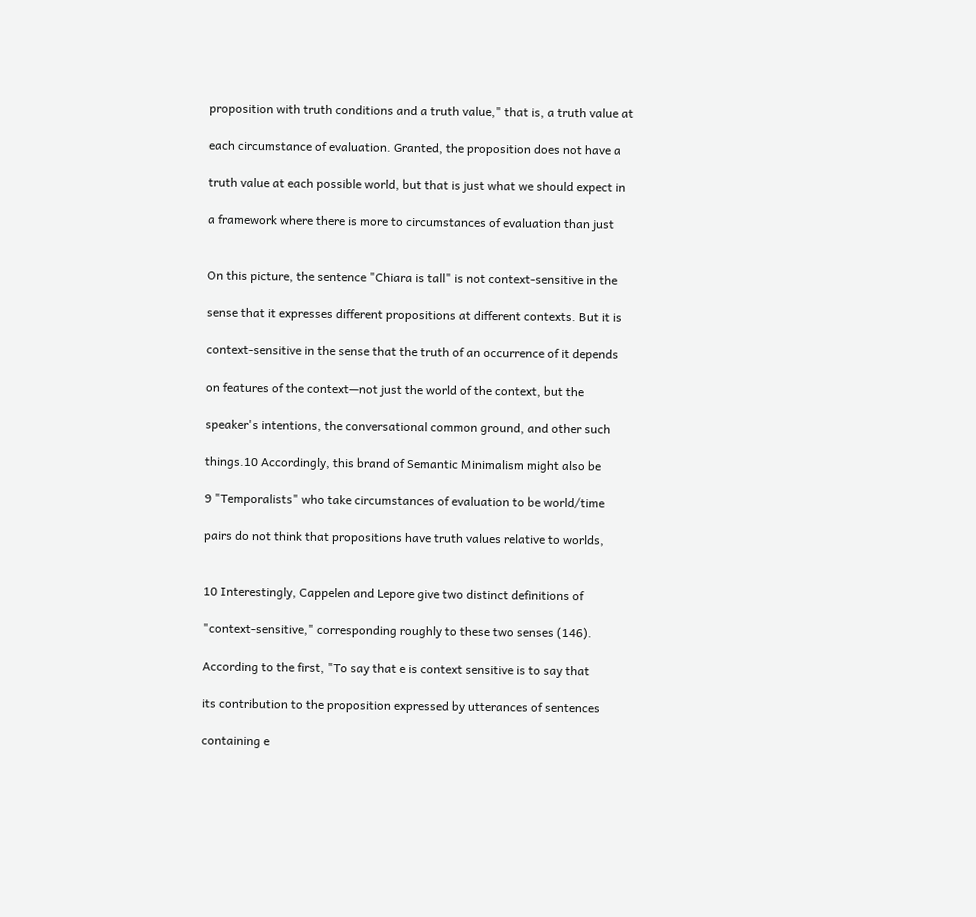proposition with truth conditions and a truth value," that is, a truth value at

each circumstance of evaluation. Granted, the proposition does not have a

truth value at each possible world, but that is just what we should expect in

a framework where there is more to circumstances of evaluation than just


On this picture, the sentence "Chiara is tall" is not context-sensitive in the

sense that it expresses different propositions at different contexts. But it is

context-sensitive in the sense that the truth of an occurrence of it depends

on features of the context—not just the world of the context, but the

speaker's intentions, the conversational common ground, and other such

things.10 Accordingly, this brand of Semantic Minimalism might also be

9 "Temporalists" who take circumstances of evaluation to be world/time

pairs do not think that propositions have truth values relative to worlds,


10 Interestingly, Cappelen and Lepore give two distinct definitions of

"context-sensitive," corresponding roughly to these two senses (146).

According to the first, "To say that e is context sensitive is to say that

its contribution to the proposition expressed by utterances of sentences

containing e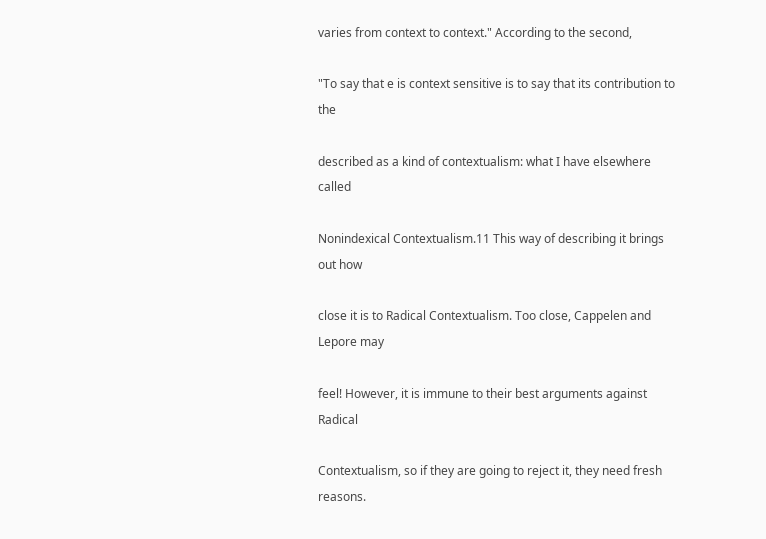varies from context to context." According to the second,

"To say that e is context sensitive is to say that its contribution to the

described as a kind of contextualism: what I have elsewhere called

Nonindexical Contextualism.11 This way of describing it brings out how

close it is to Radical Contextualism. Too close, Cappelen and Lepore may

feel! However, it is immune to their best arguments against Radical

Contextualism, so if they are going to reject it, they need fresh reasons.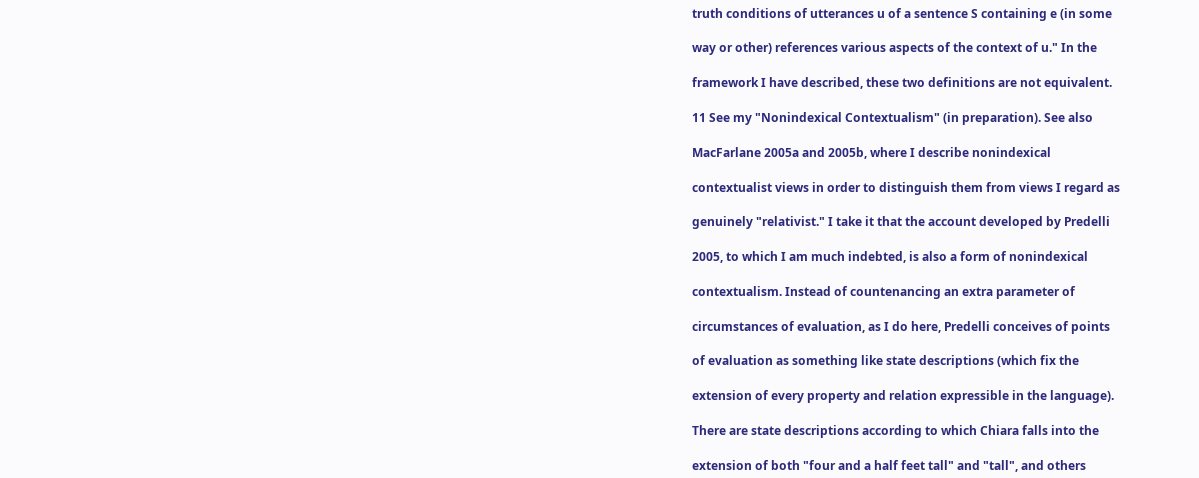truth conditions of utterances u of a sentence S containing e (in some

way or other) references various aspects of the context of u." In the

framework I have described, these two definitions are not equivalent.

11 See my "Nonindexical Contextualism" (in preparation). See also

MacFarlane 2005a and 2005b, where I describe nonindexical

contextualist views in order to distinguish them from views I regard as

genuinely "relativist." I take it that the account developed by Predelli

2005, to which I am much indebted, is also a form of nonindexical

contextualism. Instead of countenancing an extra parameter of

circumstances of evaluation, as I do here, Predelli conceives of points

of evaluation as something like state descriptions (which fix the

extension of every property and relation expressible in the language).

There are state descriptions according to which Chiara falls into the

extension of both "four and a half feet tall" and "tall", and others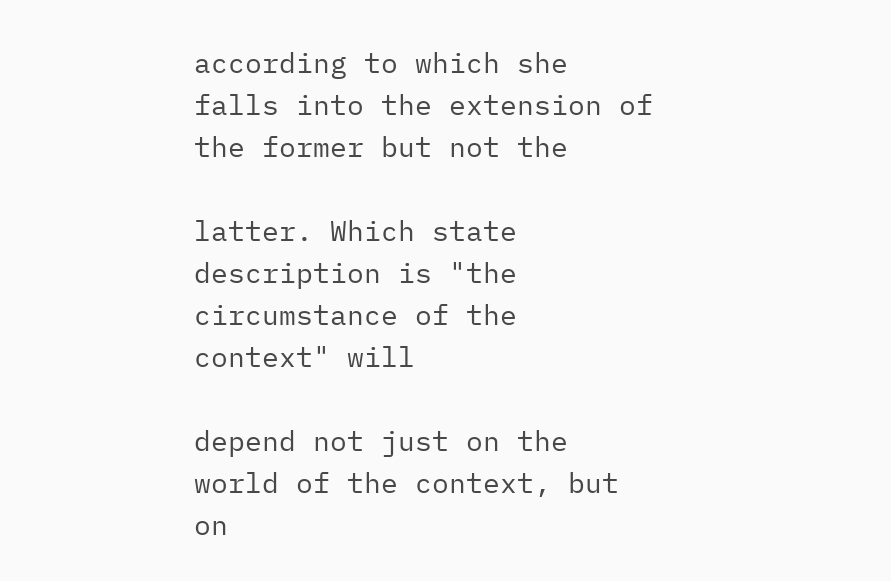according to which she falls into the extension of the former but not the

latter. Which state description is "the circumstance of the context" will

depend not just on the world of the context, but on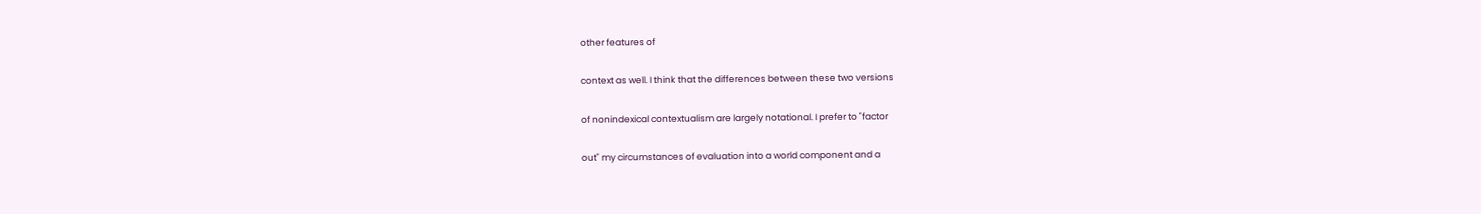other features of

context as well. I think that the differences between these two versions

of nonindexical contextualism are largely notational. I prefer to "factor

out" my circumstances of evaluation into a world component and a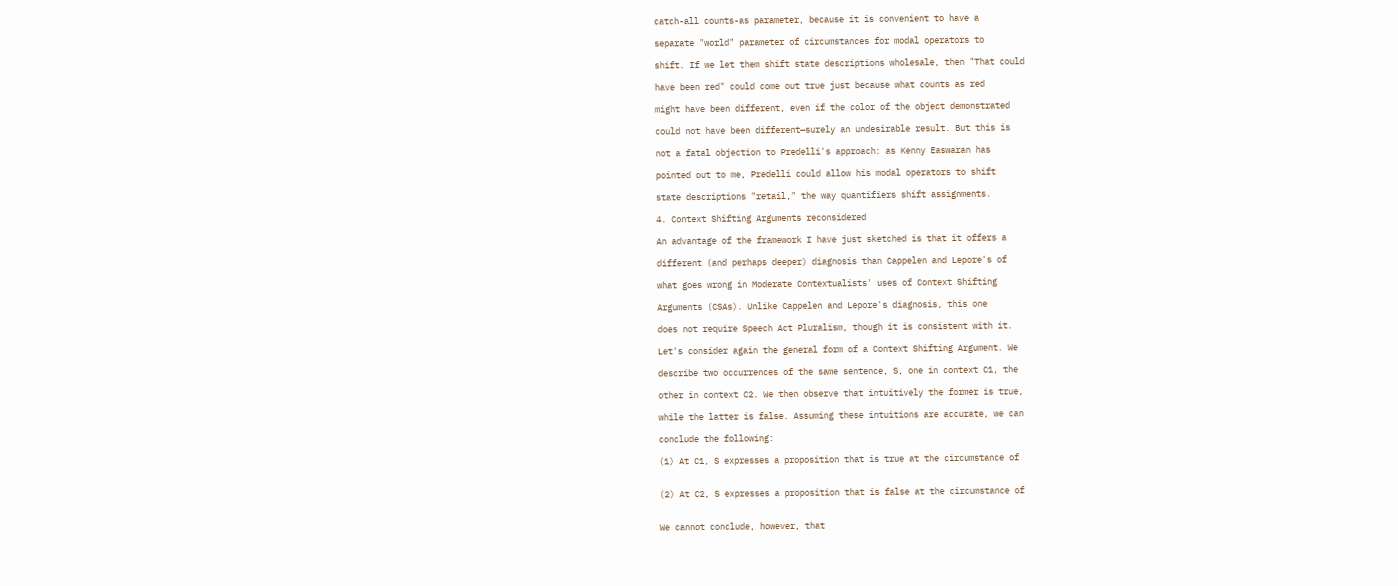catch-all counts-as parameter, because it is convenient to have a

separate "world" parameter of circumstances for modal operators to

shift. If we let them shift state descriptions wholesale, then "That could

have been red" could come out true just because what counts as red

might have been different, even if the color of the object demonstrated

could not have been different—surely an undesirable result. But this is

not a fatal objection to Predelli's approach: as Kenny Easwaran has

pointed out to me, Predelli could allow his modal operators to shift

state descriptions "retail," the way quantifiers shift assignments.

4. Context Shifting Arguments reconsidered

An advantage of the framework I have just sketched is that it offers a

different (and perhaps deeper) diagnosis than Cappelen and Lepore's of

what goes wrong in Moderate Contextualists' uses of Context Shifting

Arguments (CSAs). Unlike Cappelen and Lepore's diagnosis, this one

does not require Speech Act Pluralism, though it is consistent with it.

Let's consider again the general form of a Context Shifting Argument. We

describe two occurrences of the same sentence, S, one in context C1, the

other in context C2. We then observe that intuitively the former is true,

while the latter is false. Assuming these intuitions are accurate, we can

conclude the following:

(1) At C1, S expresses a proposition that is true at the circumstance of


(2) At C2, S expresses a proposition that is false at the circumstance of


We cannot conclude, however, that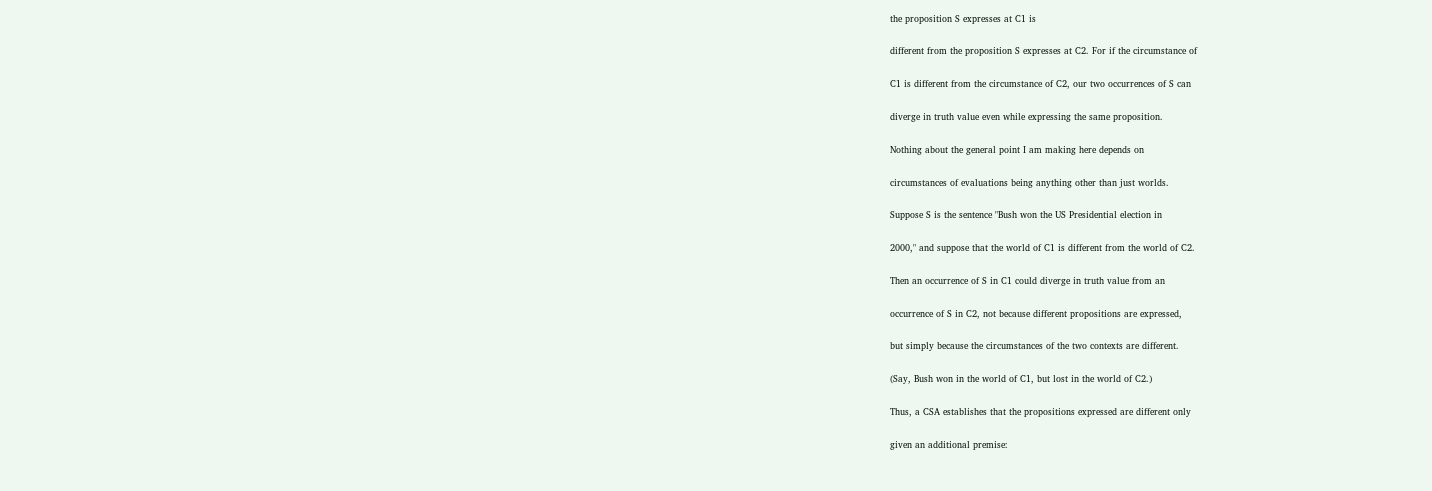the proposition S expresses at C1 is

different from the proposition S expresses at C2. For if the circumstance of

C1 is different from the circumstance of C2, our two occurrences of S can

diverge in truth value even while expressing the same proposition.

Nothing about the general point I am making here depends on

circumstances of evaluations being anything other than just worlds.

Suppose S is the sentence "Bush won the US Presidential election in

2000," and suppose that the world of C1 is different from the world of C2.

Then an occurrence of S in C1 could diverge in truth value from an

occurrence of S in C2, not because different propositions are expressed,

but simply because the circumstances of the two contexts are different.

(Say, Bush won in the world of C1, but lost in the world of C2.)

Thus, a CSA establishes that the propositions expressed are different only

given an additional premise: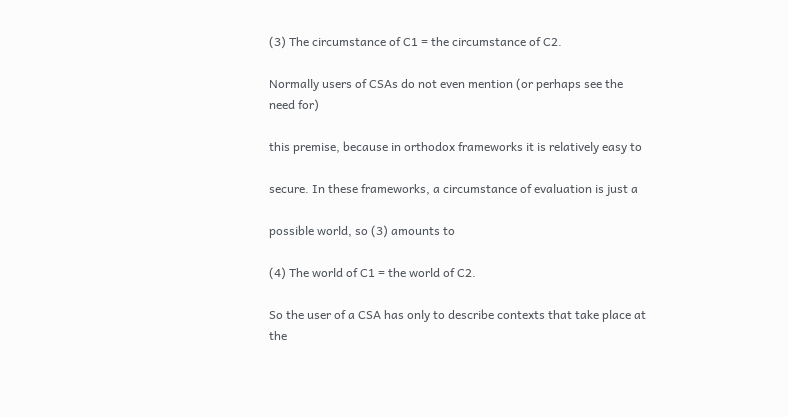(3) The circumstance of C1 = the circumstance of C2.

Normally users of CSAs do not even mention (or perhaps see the need for)

this premise, because in orthodox frameworks it is relatively easy to

secure. In these frameworks, a circumstance of evaluation is just a

possible world, so (3) amounts to

(4) The world of C1 = the world of C2.

So the user of a CSA has only to describe contexts that take place at the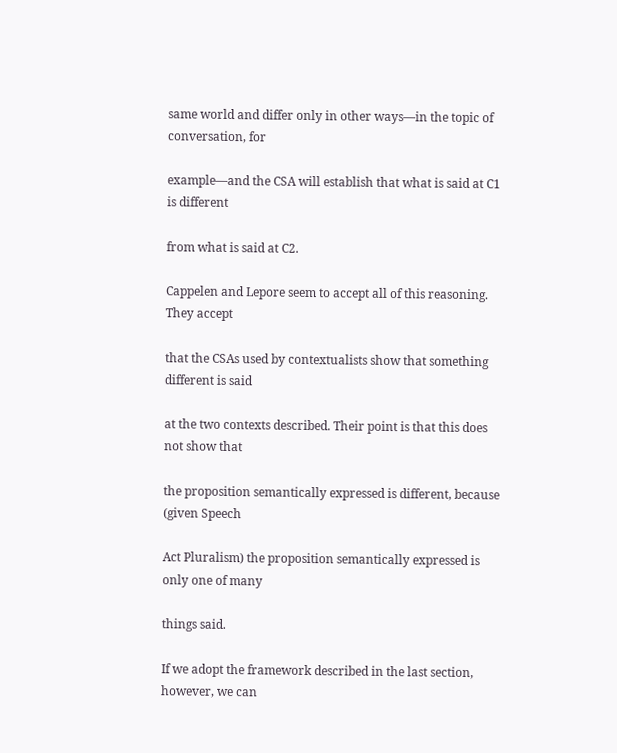same world and differ only in other ways—in the topic of conversation, for

example—and the CSA will establish that what is said at C1 is different

from what is said at C2.

Cappelen and Lepore seem to accept all of this reasoning. They accept

that the CSAs used by contextualists show that something different is said

at the two contexts described. Their point is that this does not show that

the proposition semantically expressed is different, because (given Speech

Act Pluralism) the proposition semantically expressed is only one of many

things said.

If we adopt the framework described in the last section, however, we can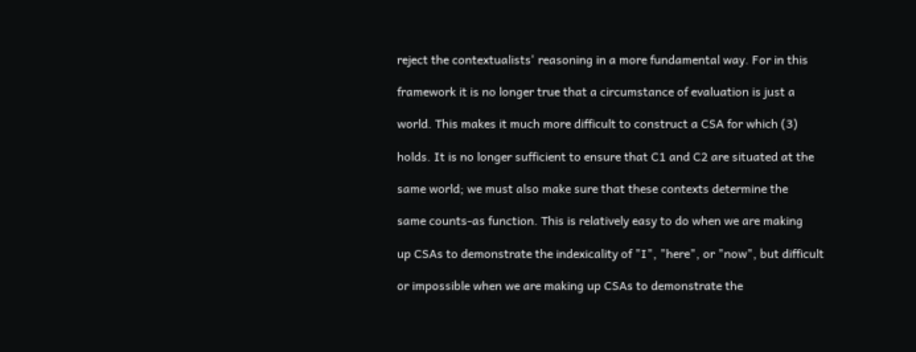reject the contextualists' reasoning in a more fundamental way. For in this

framework it is no longer true that a circumstance of evaluation is just a

world. This makes it much more difficult to construct a CSA for which (3)

holds. It is no longer sufficient to ensure that C1 and C2 are situated at the

same world; we must also make sure that these contexts determine the

same counts-as function. This is relatively easy to do when we are making

up CSAs to demonstrate the indexicality of "I", "here", or "now", but difficult

or impossible when we are making up CSAs to demonstrate the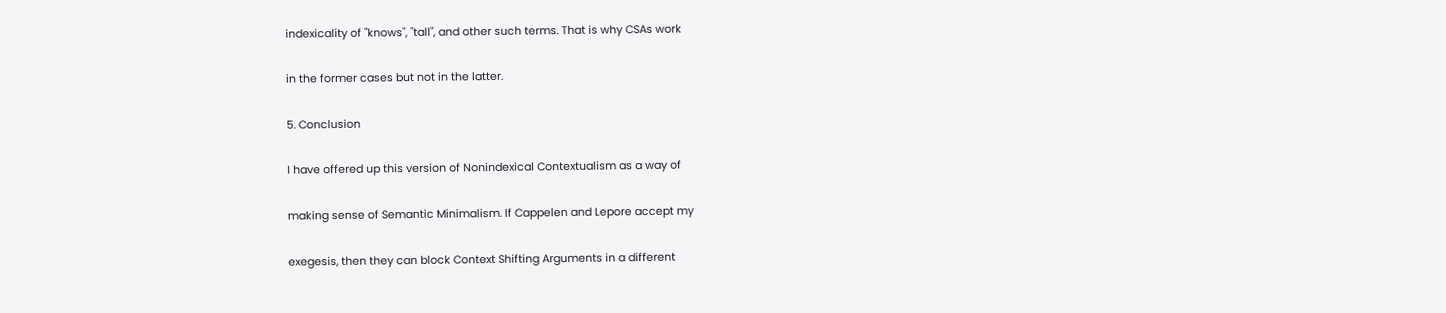indexicality of "knows", "tall", and other such terms. That is why CSAs work

in the former cases but not in the latter.

5. Conclusion

I have offered up this version of Nonindexical Contextualism as a way of

making sense of Semantic Minimalism. If Cappelen and Lepore accept my

exegesis, then they can block Context Shifting Arguments in a different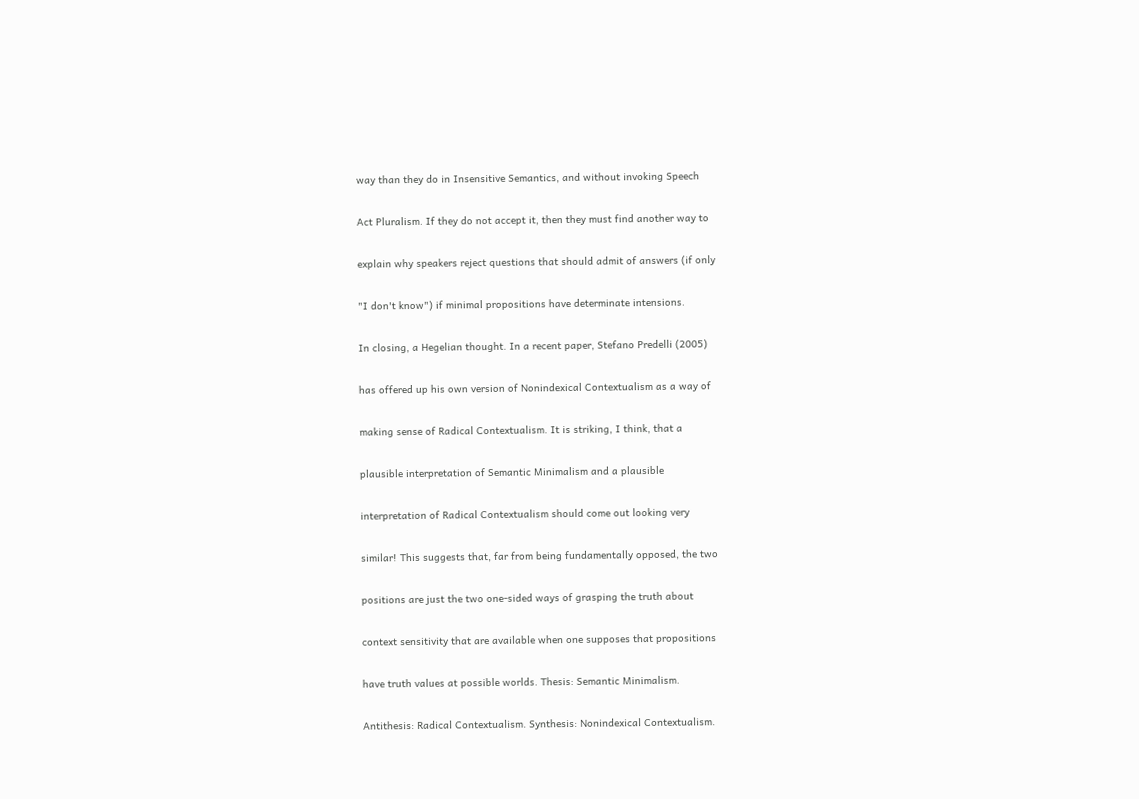way than they do in Insensitive Semantics, and without invoking Speech

Act Pluralism. If they do not accept it, then they must find another way to

explain why speakers reject questions that should admit of answers (if only

"I don't know") if minimal propositions have determinate intensions.

In closing, a Hegelian thought. In a recent paper, Stefano Predelli (2005)

has offered up his own version of Nonindexical Contextualism as a way of

making sense of Radical Contextualism. It is striking, I think, that a

plausible interpretation of Semantic Minimalism and a plausible

interpretation of Radical Contextualism should come out looking very

similar! This suggests that, far from being fundamentally opposed, the two

positions are just the two one-sided ways of grasping the truth about

context sensitivity that are available when one supposes that propositions

have truth values at possible worlds. Thesis: Semantic Minimalism.

Antithesis: Radical Contextualism. Synthesis: Nonindexical Contextualism.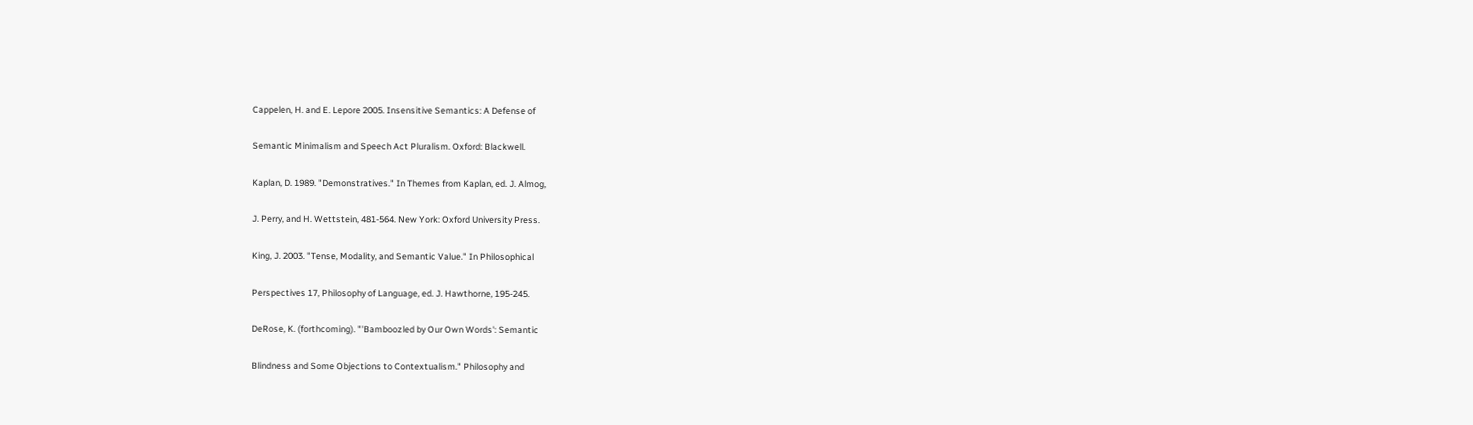Cappelen, H. and E. Lepore 2005. Insensitive Semantics: A Defense of

Semantic Minimalism and Speech Act Pluralism. Oxford: Blackwell.

Kaplan, D. 1989. "Demonstratives." In Themes from Kaplan, ed. J. Almog,

J. Perry, and H. Wettstein, 481-564. New York: Oxford University Press.

King, J. 2003. "Tense, Modality, and Semantic Value." In Philosophical

Perspectives 17, Philosophy of Language, ed. J. Hawthorne, 195-245.

DeRose, K. (forthcoming). "'Bamboozled by Our Own Words': Semantic

Blindness and Some Objections to Contextualism." Philosophy and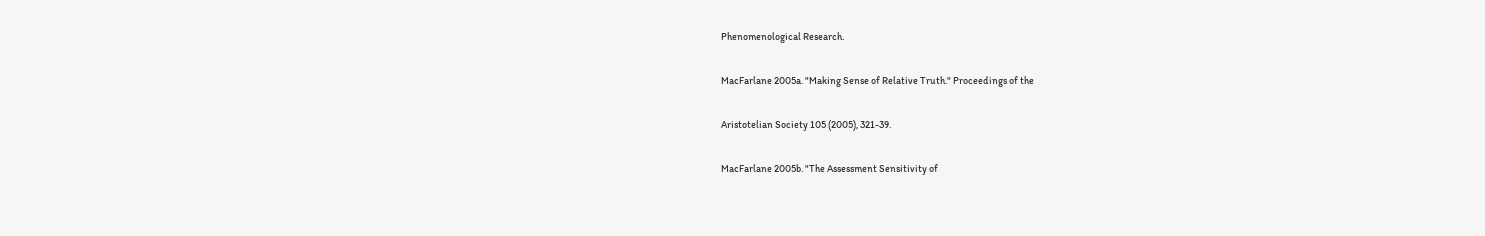Phenomenological Research.

MacFarlane 2005a. "Making Sense of Relative Truth." Proceedings of the

Aristotelian Society 105 (2005), 321-39.

MacFarlane 2005b. "The Assessment Sensitivity of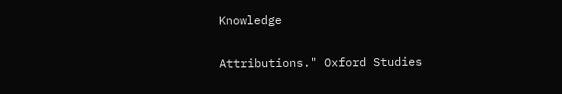Knowledge

Attributions." Oxford Studies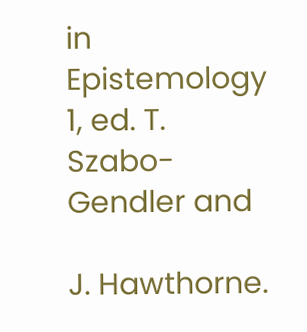in Epistemology 1, ed. T. Szabo-Gendler and

J. Hawthorne.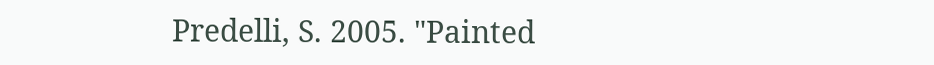Predelli, S. 2005. "Painted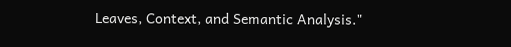Leaves, Context, and Semantic Analysis."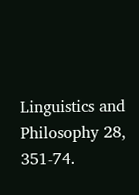Linguistics and Philosophy 28, 351-74.